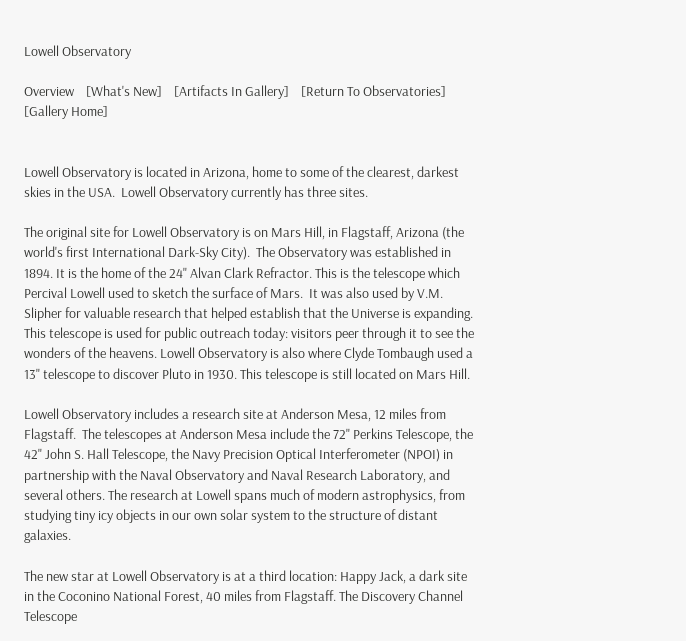Lowell Observatory

Overview    [What's New]    [Artifacts In Gallery]    [Return To Observatories]    [Gallery Home]


Lowell Observatory is located in Arizona, home to some of the clearest, darkest skies in the USA.  Lowell Observatory currently has three sites.

The original site for Lowell Observatory is on Mars Hill, in Flagstaff, Arizona (the world's first International Dark-Sky City).  The Observatory was established in 1894. It is the home of the 24" Alvan Clark Refractor. This is the telescope which Percival Lowell used to sketch the surface of Mars.  It was also used by V.M. Slipher for valuable research that helped establish that the Universe is expanding.  This telescope is used for public outreach today: visitors peer through it to see the wonders of the heavens. Lowell Observatory is also where Clyde Tombaugh used a 13" telescope to discover Pluto in 1930. This telescope is still located on Mars Hill.

Lowell Observatory includes a research site at Anderson Mesa, 12 miles from Flagstaff.  The telescopes at Anderson Mesa include the 72" Perkins Telescope, the 42" John S. Hall Telescope, the Navy Precision Optical Interferometer (NPOI) in partnership with the Naval Observatory and Naval Research Laboratory, and several others. The research at Lowell spans much of modern astrophysics, from studying tiny icy objects in our own solar system to the structure of distant galaxies.

The new star at Lowell Observatory is at a third location: Happy Jack, a dark site in the Coconino National Forest, 40 miles from Flagstaff. The Discovery Channel Telescope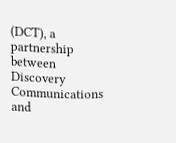(DCT), a partnership between Discovery Communications and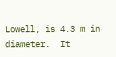Lowell, is 4.3 m in diameter.  It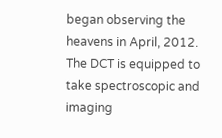began observing the heavens in April, 2012. The DCT is equipped to take spectroscopic and imaging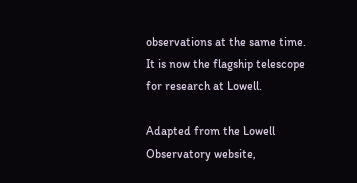observations at the same time. It is now the flagship telescope for research at Lowell.

Adapted from the Lowell Observatory website,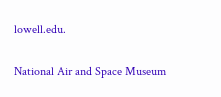lowell.edu.

National Air and Space Museum